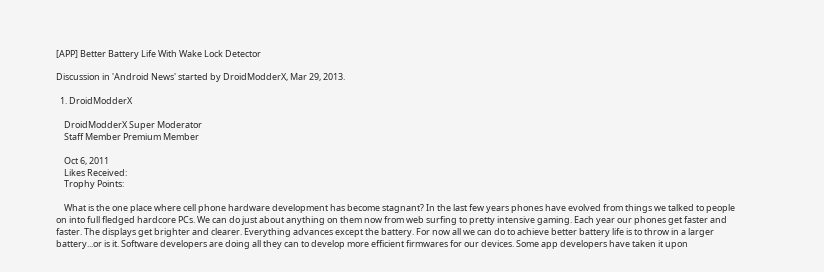[APP] Better Battery Life With Wake Lock Detector

Discussion in 'Android News' started by DroidModderX, Mar 29, 2013.

  1. DroidModderX

    DroidModderX Super Moderator
    Staff Member Premium Member

    Oct 6, 2011
    Likes Received:
    Trophy Points:

    What is the one place where cell phone hardware development has become stagnant? In the last few years phones have evolved from things we talked to people on into full fledged hardcore PCs. We can do just about anything on them now from web surfing to pretty intensive gaming. Each year our phones get faster and faster. The displays get brighter and clearer. Everything advances except the battery. For now all we can do to achieve better battery life is to throw in a larger battery...or is it. Software developers are doing all they can to develop more efficient firmwares for our devices. Some app developers have taken it upon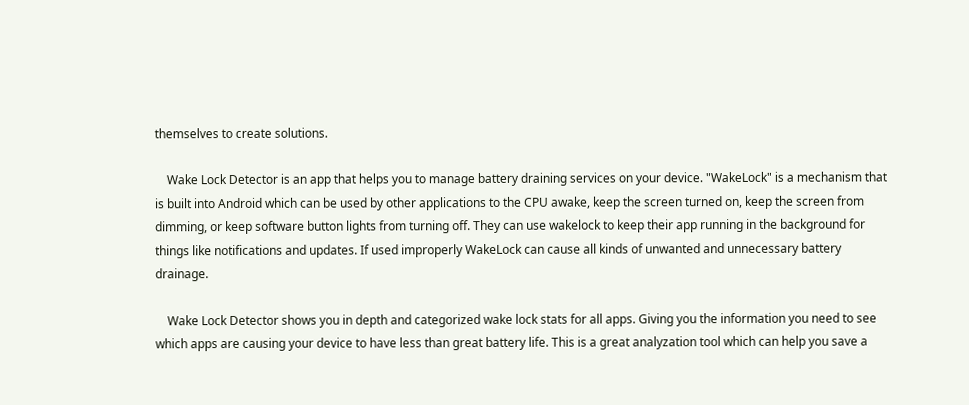themselves to create solutions.

    Wake Lock Detector is an app that helps you to manage battery draining services on your device. "WakeLock" is a mechanism that is built into Android which can be used by other applications to the CPU awake, keep the screen turned on, keep the screen from dimming, or keep software button lights from turning off. They can use wakelock to keep their app running in the background for things like notifications and updates. If used improperly WakeLock can cause all kinds of unwanted and unnecessary battery drainage.

    Wake Lock Detector shows you in depth and categorized wake lock stats for all apps. Giving you the information you need to see which apps are causing your device to have less than great battery life. This is a great analyzation tool which can help you save a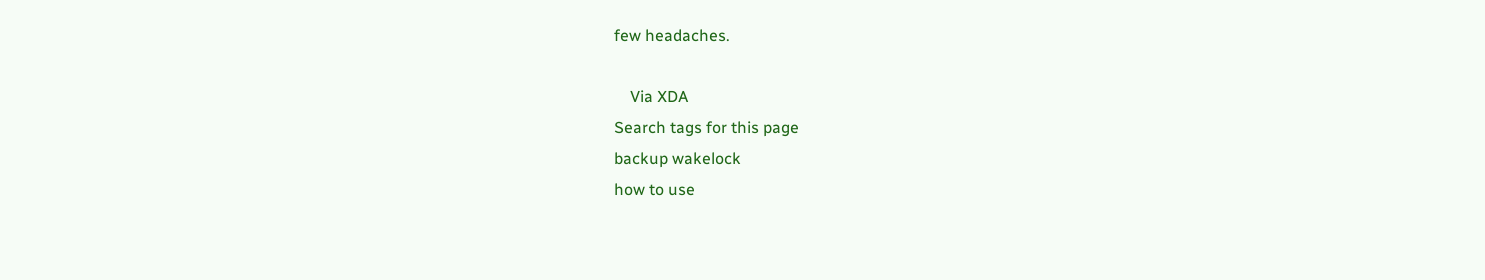few headaches.

    Via XDA
Search tags for this page
backup wakelock
how to use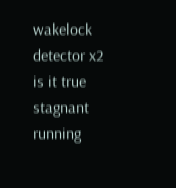wakelock detector x2
is it true stagnant running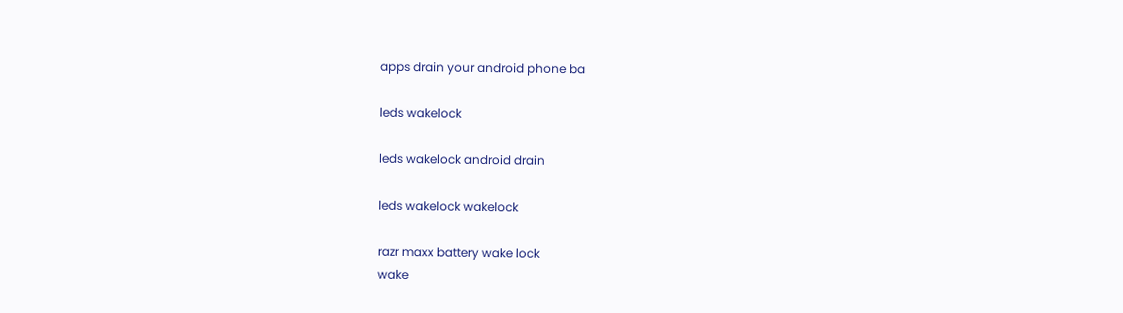apps drain your android phone ba

leds wakelock

leds wakelock android drain

leds wakelock wakelock

razr maxx battery wake lock
wake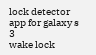lock detector app for galaxy s 3
wake lock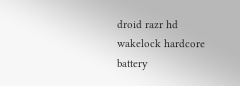droid razr hd
wakelock hardcore battery